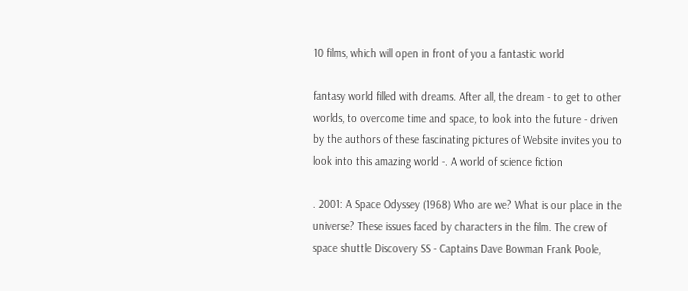10 films, which will open in front of you a fantastic world

fantasy world filled with dreams. After all, the dream - to get to other worlds, to overcome time and space, to look into the future - driven by the authors of these fascinating pictures of Website invites you to look into this amazing world -. A world of science fiction

. 2001: A Space Odyssey (1968) Who are we? What is our place in the universe? These issues faced by characters in the film. The crew of space shuttle Discovery SS - Captains Dave Bowman Frank Poole,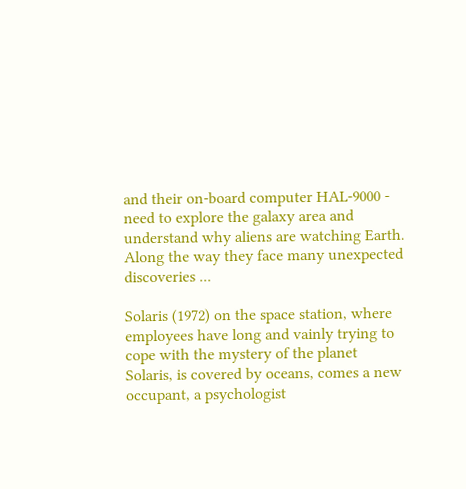and their on-board computer HAL-9000 - need to explore the galaxy area and understand why aliens are watching Earth. Along the way they face many unexpected discoveries ...

Solaris (1972) on the space station, where employees have long and vainly trying to cope with the mystery of the planet Solaris, is covered by oceans, comes a new occupant, a psychologist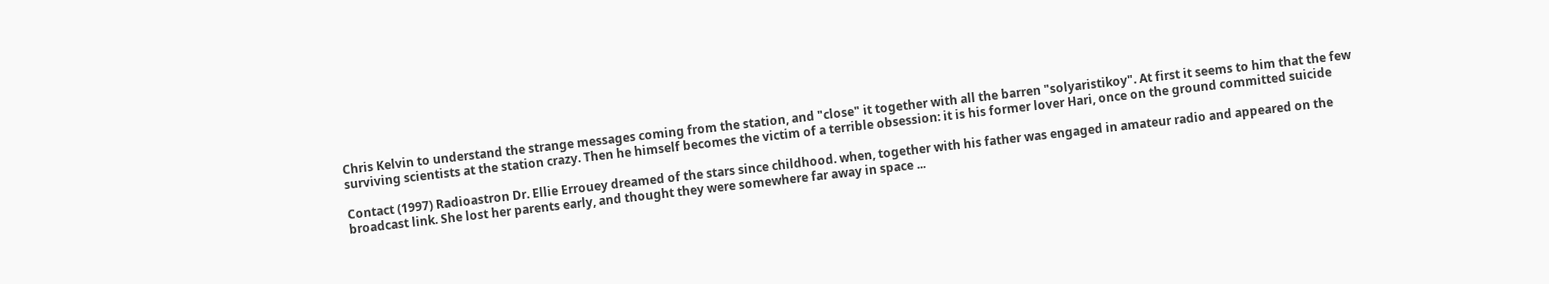Chris Kelvin to understand the strange messages coming from the station, and "close" it together with all the barren "solyaristikoy". At first it seems to him that the few surviving scientists at the station crazy. Then he himself becomes the victim of a terrible obsession: it is his former lover Hari, once on the ground committed suicide

Contact (1997) Radioastron Dr. Ellie Errouey dreamed of the stars since childhood. when, together with his father was engaged in amateur radio and appeared on the broadcast link. She lost her parents early, and thought they were somewhere far away in space ...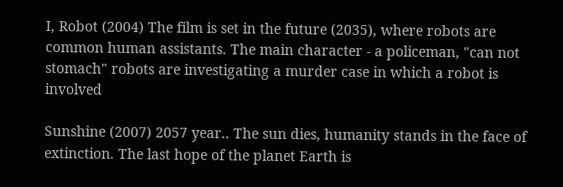I, Robot (2004) The film is set in the future (2035), where robots are common human assistants. The main character - a policeman, "can not stomach" robots are investigating a murder case in which a robot is involved

Sunshine (2007) 2057 year.. The sun dies, humanity stands in the face of extinction. The last hope of the planet Earth is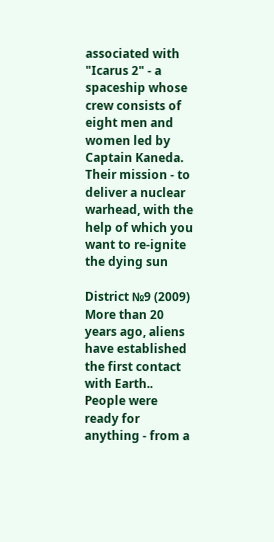associated with "Icarus 2" - a spaceship whose crew consists of eight men and women led by Captain Kaneda. Their mission - to deliver a nuclear warhead, with the help of which you want to re-ignite the dying sun

District №9 (2009) More than 20 years ago, aliens have established the first contact with Earth.. People were ready for anything - from a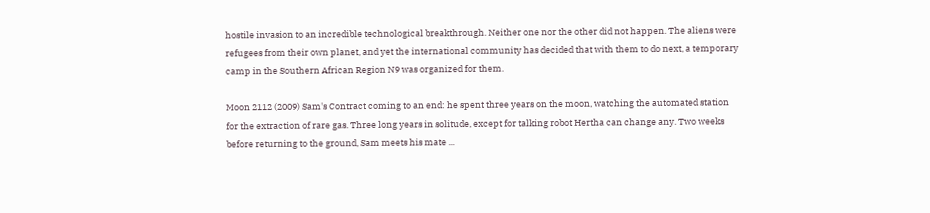hostile invasion to an incredible technological breakthrough. Neither one nor the other did not happen. The aliens were refugees from their own planet, and yet the international community has decided that with them to do next, a temporary camp in the Southern African Region N9 was organized for them.

Moon 2112 (2009) Sam's Contract coming to an end: he spent three years on the moon, watching the automated station for the extraction of rare gas. Three long years in solitude, except for talking robot Hertha can change any. Two weeks before returning to the ground, Sam meets his mate ...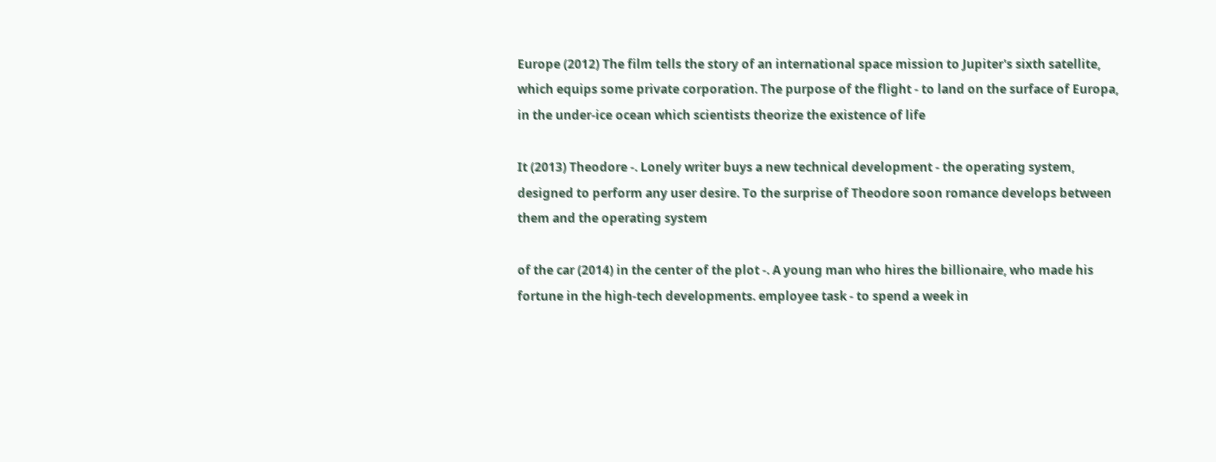Europe (2012) The film tells the story of an international space mission to Jupiter's sixth satellite, which equips some private corporation. The purpose of the flight - to land on the surface of Europa, in the under-ice ocean which scientists theorize the existence of life

It (2013) Theodore -. Lonely writer buys a new technical development - the operating system, designed to perform any user desire. To the surprise of Theodore soon romance develops between them and the operating system

of the car (2014) in the center of the plot -. A young man who hires the billionaire, who made his fortune in the high-tech developments. employee task - to spend a week in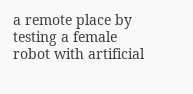a remote place by testing a female robot with artificial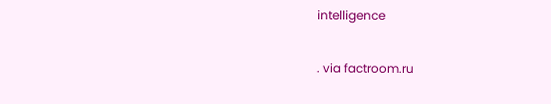intelligence

. via factroom.ru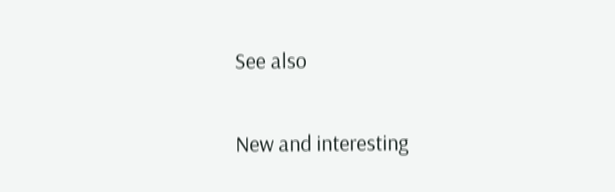See also

New and interesting